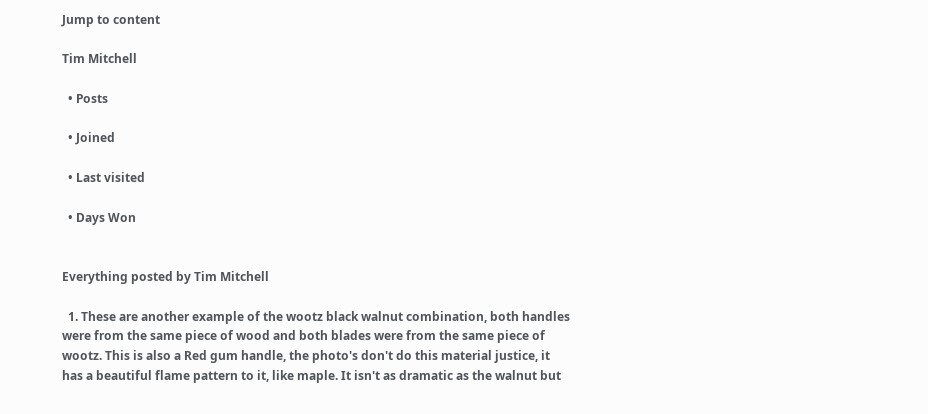Jump to content

Tim Mitchell

  • Posts

  • Joined

  • Last visited

  • Days Won


Everything posted by Tim Mitchell

  1. These are another example of the wootz black walnut combination, both handles were from the same piece of wood and both blades were from the same piece of wootz. This is also a Red gum handle, the photo's don't do this material justice, it has a beautiful flame pattern to it, like maple. It isn't as dramatic as the walnut but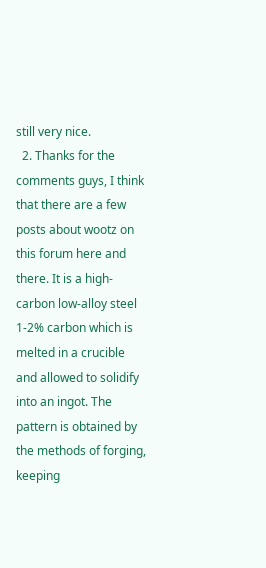still very nice.
  2. Thanks for the comments guys, I think that there are a few posts about wootz on this forum here and there. It is a high-carbon low-alloy steel 1-2% carbon which is melted in a crucible and allowed to solidify into an ingot. The pattern is obtained by the methods of forging, keeping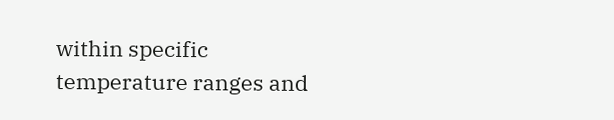within specific temperature ranges and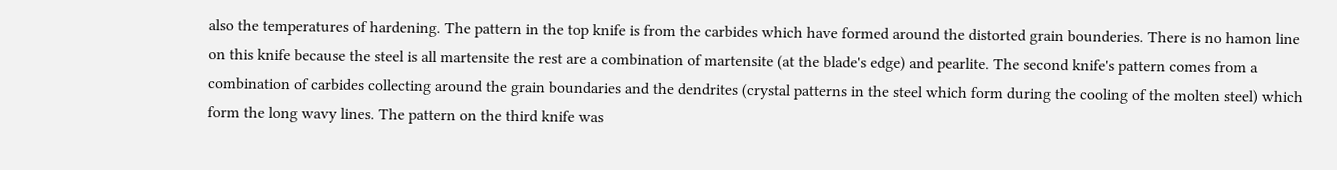also the temperatures of hardening. The pattern in the top knife is from the carbides which have formed around the distorted grain bounderies. There is no hamon line on this knife because the steel is all martensite the rest are a combination of martensite (at the blade's edge) and pearlite. The second knife's pattern comes from a combination of carbides collecting around the grain boundaries and the dendrites (crystal patterns in the steel which form during the cooling of the molten steel) which form the long wavy lines. The pattern on the third knife was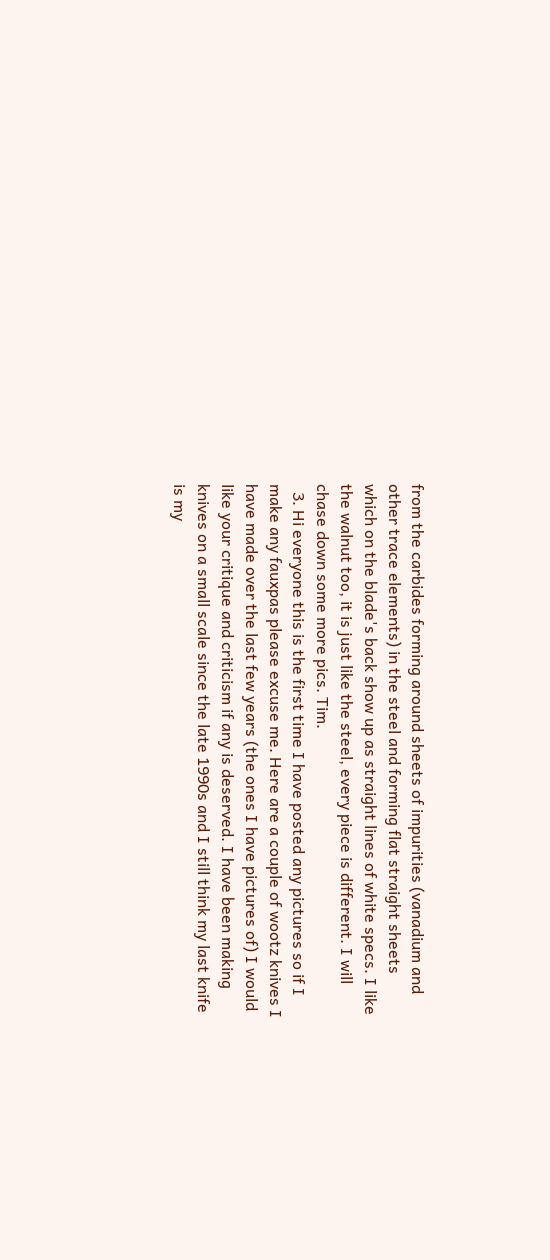from the carbides forming around sheets of impurities (vanadium and other trace elements) in the steel and forming flat straight sheets which on the blade's back show up as straight lines of white specs. I like the walnut too, it is just like the steel, every piece is different. I will chase down some more pics. Tim.
  3. Hi everyone this is the first time I have posted any pictures so if I make any fauxpas please excuse me. Here are a couple of wootz knives I have made over the last few years (the ones I have pictures of) I would like your critique and criticism if any is deserved. I have been making knives on a small scale since the late 1990s and I still think my last knife is my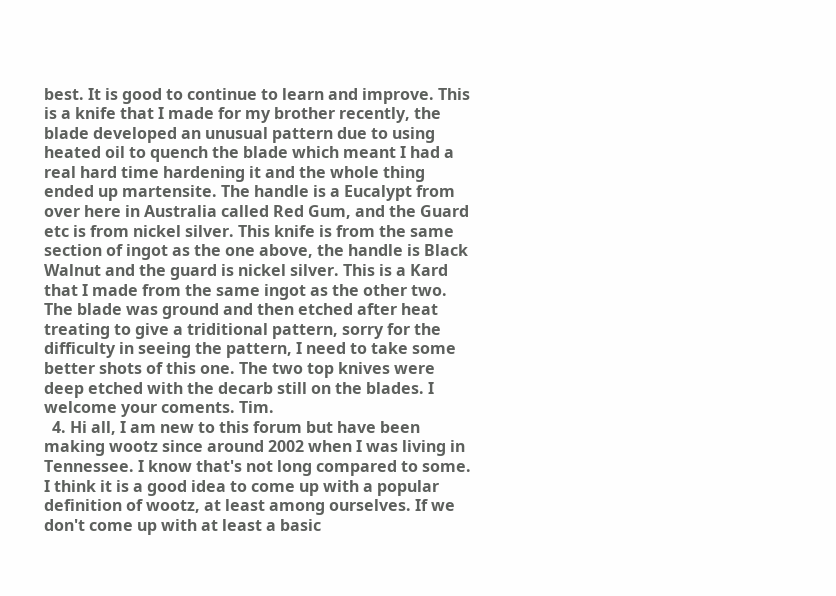best. It is good to continue to learn and improve. This is a knife that I made for my brother recently, the blade developed an unusual pattern due to using heated oil to quench the blade which meant I had a real hard time hardening it and the whole thing ended up martensite. The handle is a Eucalypt from over here in Australia called Red Gum, and the Guard etc is from nickel silver. This knife is from the same section of ingot as the one above, the handle is Black Walnut and the guard is nickel silver. This is a Kard that I made from the same ingot as the other two. The blade was ground and then etched after heat treating to give a triditional pattern, sorry for the difficulty in seeing the pattern, I need to take some better shots of this one. The two top knives were deep etched with the decarb still on the blades. I welcome your coments. Tim.
  4. Hi all, I am new to this forum but have been making wootz since around 2002 when I was living in Tennessee. I know that's not long compared to some. I think it is a good idea to come up with a popular definition of wootz, at least among ourselves. If we don't come up with at least a basic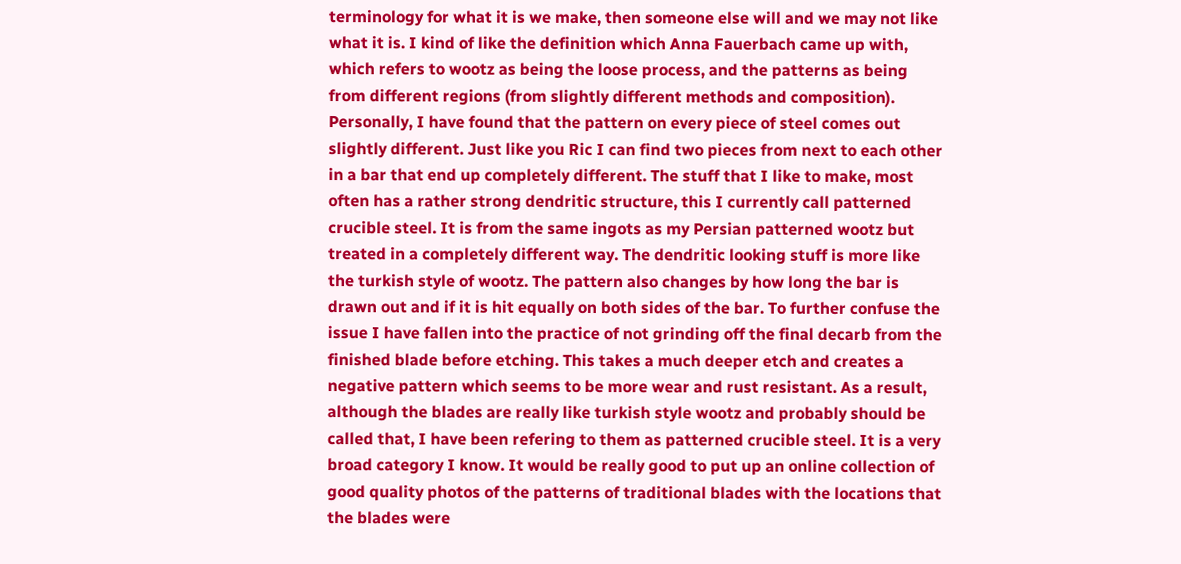terminology for what it is we make, then someone else will and we may not like what it is. I kind of like the definition which Anna Fauerbach came up with, which refers to wootz as being the loose process, and the patterns as being from different regions (from slightly different methods and composition). Personally, I have found that the pattern on every piece of steel comes out slightly different. Just like you Ric I can find two pieces from next to each other in a bar that end up completely different. The stuff that I like to make, most often has a rather strong dendritic structure, this I currently call patterned crucible steel. It is from the same ingots as my Persian patterned wootz but treated in a completely different way. The dendritic looking stuff is more like the turkish style of wootz. The pattern also changes by how long the bar is drawn out and if it is hit equally on both sides of the bar. To further confuse the issue I have fallen into the practice of not grinding off the final decarb from the finished blade before etching. This takes a much deeper etch and creates a negative pattern which seems to be more wear and rust resistant. As a result, although the blades are really like turkish style wootz and probably should be called that, I have been refering to them as patterned crucible steel. It is a very broad category I know. It would be really good to put up an online collection of good quality photos of the patterns of traditional blades with the locations that the blades were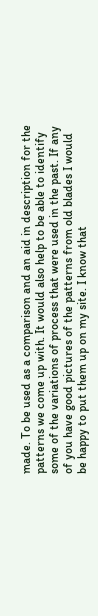made. To be used as a comparison and an aid in description for the patterns we come up with. It would also help to be able to identify some of the variations of process that were used in the past. If any of you have good pictures of the patterns from old blades I would be happy to put them up on my site. I know that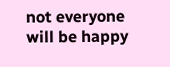not everyone will be happy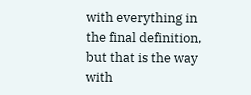with everything in the final definition, but that is the way with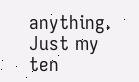anything. Just my ten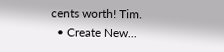cents worth! Tim.
  • Create New...